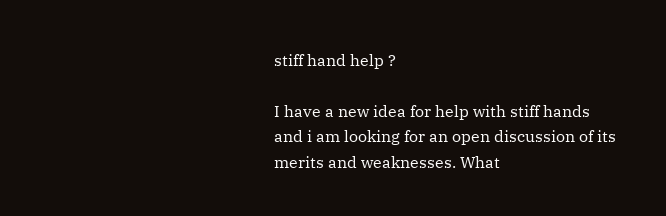stiff hand help ?

I have a new idea for help with stiff hands and i am looking for an open discussion of its merits and weaknesses. What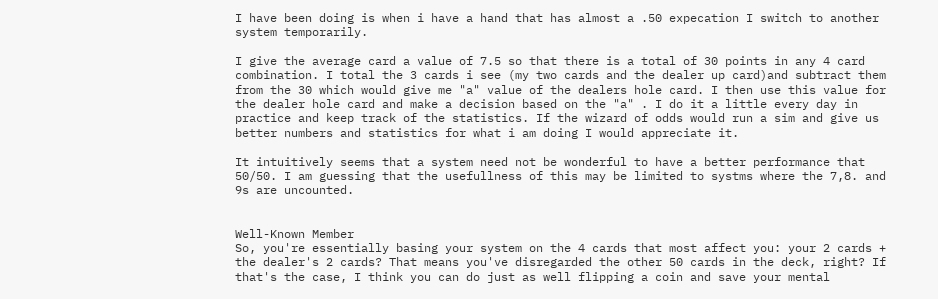I have been doing is when i have a hand that has almost a .50 expecation I switch to another system temporarily.

I give the average card a value of 7.5 so that there is a total of 30 points in any 4 card combination. I total the 3 cards i see (my two cards and the dealer up card)and subtract them from the 30 which would give me "a" value of the dealers hole card. I then use this value for the dealer hole card and make a decision based on the "a" . I do it a little every day in practice and keep track of the statistics. If the wizard of odds would run a sim and give us better numbers and statistics for what i am doing I would appreciate it.

It intuitively seems that a system need not be wonderful to have a better performance that 50/50. I am guessing that the usefullness of this may be limited to systms where the 7,8. and 9s are uncounted.


Well-Known Member
So, you're essentially basing your system on the 4 cards that most affect you: your 2 cards + the dealer's 2 cards? That means you've disregarded the other 50 cards in the deck, right? If that's the case, I think you can do just as well flipping a coin and save your mental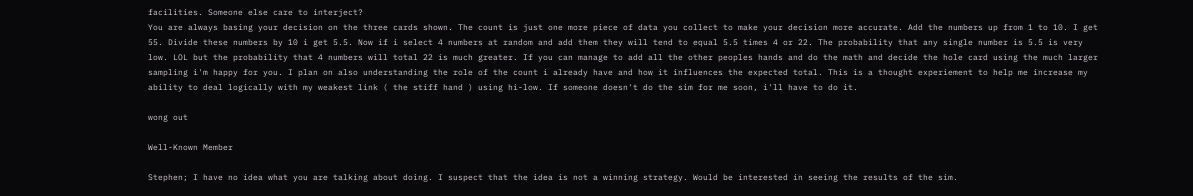facilities. Someone else care to interject?
You are always basing your decision on the three cards shown. The count is just one more piece of data you collect to make your decision more accurate. Add the numbers up from 1 to 10. I get 55. Divide these numbers by 10 i get 5.5. Now if i select 4 numbers at random and add them they will tend to equal 5.5 times 4 or 22. The probability that any single number is 5.5 is very low. LOL but the probability that 4 numbers will total 22 is much greater. If you can manage to add all the other peoples hands and do the math and decide the hole card using the much larger sampling i'm happy for you. I plan on also understanding the role of the count i already have and how it influences the expected total. This is a thought experiement to help me increase my ability to deal logically with my weakest link ( the stiff hand ) using hi-low. If someone doesn't do the sim for me soon, i'll have to do it.

wong out

Well-Known Member

Stephen; I have no idea what you are talking about doing. I suspect that the idea is not a winning strategy. Would be interested in seeing the results of the sim.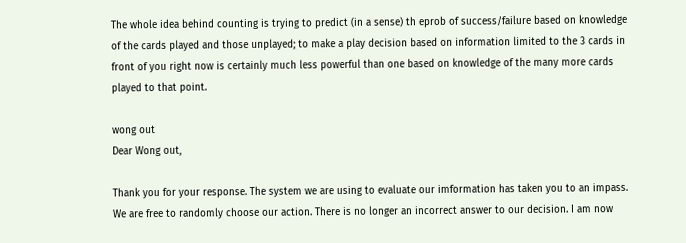The whole idea behind counting is trying to predict (in a sense) th eprob of success/failure based on knowledge of the cards played and those unplayed; to make a play decision based on information limited to the 3 cards in front of you right now is certainly much less powerful than one based on knowledge of the many more cards played to that point.

wong out
Dear Wong out,

Thank you for your response. The system we are using to evaluate our imformation has taken you to an impass. We are free to randomly choose our action. There is no longer an incorrect answer to our decision. I am now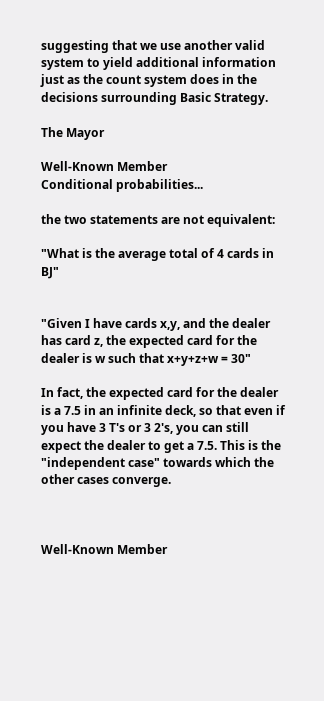suggesting that we use another valid system to yield additional information just as the count system does in the decisions surrounding Basic Strategy.

The Mayor

Well-Known Member
Conditional probabilities...

the two statements are not equivalent:

"What is the average total of 4 cards in BJ"


"Given I have cards x,y, and the dealer has card z, the expected card for the dealer is w such that x+y+z+w = 30"

In fact, the expected card for the dealer is a 7.5 in an infinite deck, so that even if you have 3 T's or 3 2's, you can still expect the dealer to get a 7.5. This is the "independent case" towards which the other cases converge.



Well-Known Member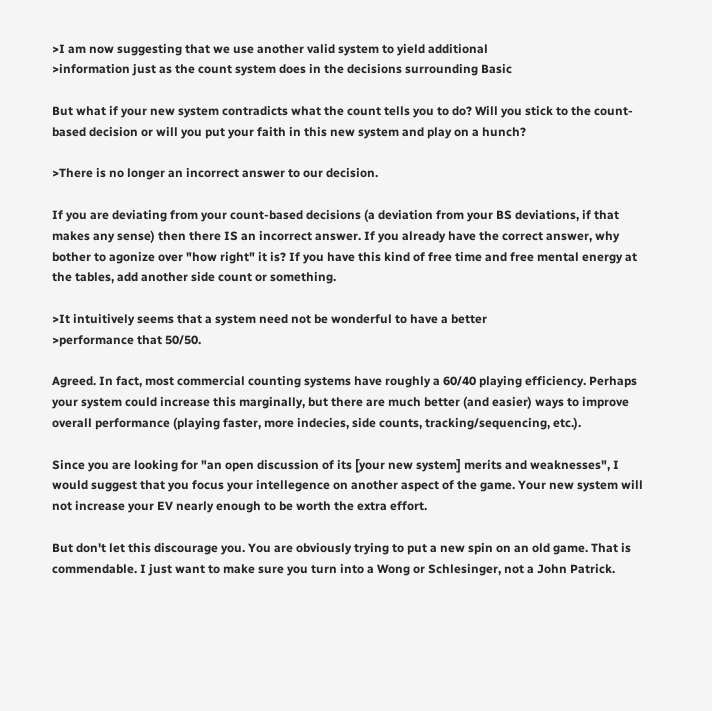>I am now suggesting that we use another valid system to yield additional
>information just as the count system does in the decisions surrounding Basic

But what if your new system contradicts what the count tells you to do? Will you stick to the count-based decision or will you put your faith in this new system and play on a hunch?

>There is no longer an incorrect answer to our decision.

If you are deviating from your count-based decisions (a deviation from your BS deviations, if that makes any sense) then there IS an incorrect answer. If you already have the correct answer, why bother to agonize over "how right" it is? If you have this kind of free time and free mental energy at the tables, add another side count or something.

>It intuitively seems that a system need not be wonderful to have a better
>performance that 50/50.

Agreed. In fact, most commercial counting systems have roughly a 60/40 playing efficiency. Perhaps your system could increase this marginally, but there are much better (and easier) ways to improve overall performance (playing faster, more indecies, side counts, tracking/sequencing, etc.).

Since you are looking for "an open discussion of its [your new system] merits and weaknesses", I would suggest that you focus your intellegence on another aspect of the game. Your new system will not increase your EV nearly enough to be worth the extra effort.

But don't let this discourage you. You are obviously trying to put a new spin on an old game. That is commendable. I just want to make sure you turn into a Wong or Schlesinger, not a John Patrick.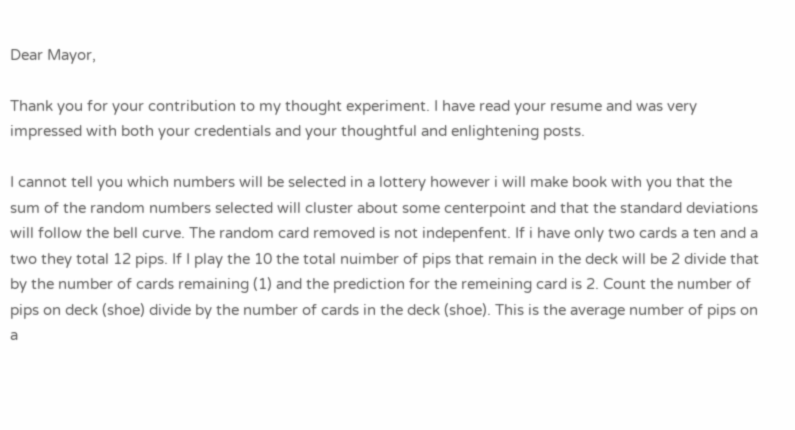Dear Mayor,

Thank you for your contribution to my thought experiment. I have read your resume and was very impressed with both your credentials and your thoughtful and enlightening posts.

I cannot tell you which numbers will be selected in a lottery however i will make book with you that the sum of the random numbers selected will cluster about some centerpoint and that the standard deviations will follow the bell curve. The random card removed is not indepenfent. If i have only two cards a ten and a two they total 12 pips. If I play the 10 the total nuimber of pips that remain in the deck will be 2 divide that by the number of cards remaining (1) and the prediction for the remeining card is 2. Count the number of pips on deck (shoe) divide by the number of cards in the deck (shoe). This is the average number of pips on a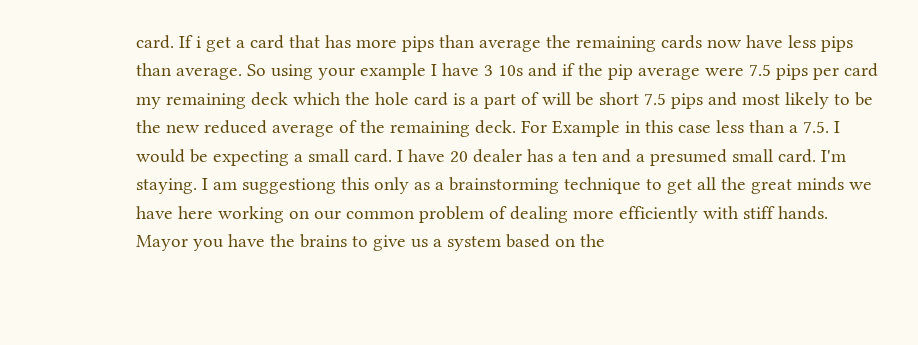card. If i get a card that has more pips than average the remaining cards now have less pips than average. So using your example I have 3 10s and if the pip average were 7.5 pips per card my remaining deck which the hole card is a part of will be short 7.5 pips and most likely to be the new reduced average of the remaining deck. For Example in this case less than a 7.5. I would be expecting a small card. I have 20 dealer has a ten and a presumed small card. I'm staying. I am suggestiong this only as a brainstorming technique to get all the great minds we have here working on our common problem of dealing more efficiently with stiff hands. Mayor you have the brains to give us a system based on the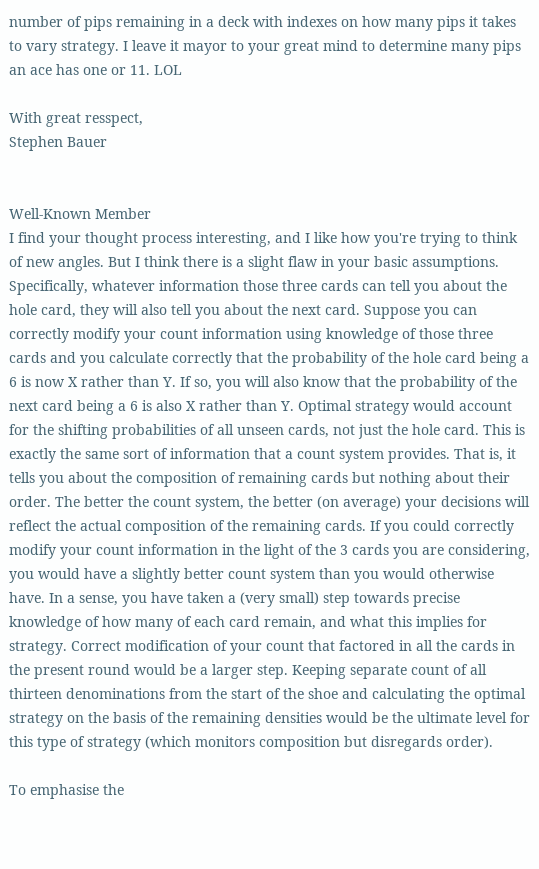number of pips remaining in a deck with indexes on how many pips it takes to vary strategy. I leave it mayor to your great mind to determine many pips an ace has one or 11. LOL

With great resspect,
Stephen Bauer


Well-Known Member
I find your thought process interesting, and I like how you're trying to think of new angles. But I think there is a slight flaw in your basic assumptions. Specifically, whatever information those three cards can tell you about the hole card, they will also tell you about the next card. Suppose you can correctly modify your count information using knowledge of those three cards and you calculate correctly that the probability of the hole card being a 6 is now X rather than Y. If so, you will also know that the probability of the next card being a 6 is also X rather than Y. Optimal strategy would account for the shifting probabilities of all unseen cards, not just the hole card. This is exactly the same sort of information that a count system provides. That is, it tells you about the composition of remaining cards but nothing about their order. The better the count system, the better (on average) your decisions will reflect the actual composition of the remaining cards. If you could correctly modify your count information in the light of the 3 cards you are considering, you would have a slightly better count system than you would otherwise have. In a sense, you have taken a (very small) step towards precise knowledge of how many of each card remain, and what this implies for strategy. Correct modification of your count that factored in all the cards in the present round would be a larger step. Keeping separate count of all thirteen denominations from the start of the shoe and calculating the optimal strategy on the basis of the remaining densities would be the ultimate level for this type of strategy (which monitors composition but disregards order).

To emphasise the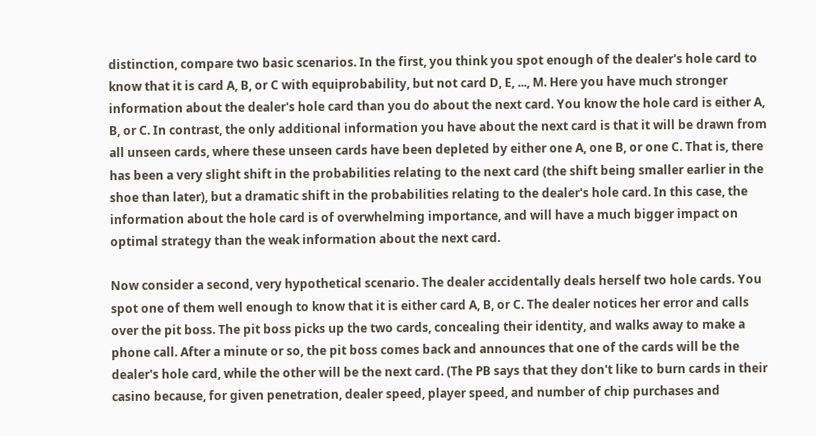distinction, compare two basic scenarios. In the first, you think you spot enough of the dealer's hole card to know that it is card A, B, or C with equiprobability, but not card D, E, ..., M. Here you have much stronger information about the dealer's hole card than you do about the next card. You know the hole card is either A, B, or C. In contrast, the only additional information you have about the next card is that it will be drawn from all unseen cards, where these unseen cards have been depleted by either one A, one B, or one C. That is, there has been a very slight shift in the probabilities relating to the next card (the shift being smaller earlier in the shoe than later), but a dramatic shift in the probabilities relating to the dealer's hole card. In this case, the information about the hole card is of overwhelming importance, and will have a much bigger impact on optimal strategy than the weak information about the next card.

Now consider a second, very hypothetical scenario. The dealer accidentally deals herself two hole cards. You spot one of them well enough to know that it is either card A, B, or C. The dealer notices her error and calls over the pit boss. The pit boss picks up the two cards, concealing their identity, and walks away to make a phone call. After a minute or so, the pit boss comes back and announces that one of the cards will be the dealer's hole card, while the other will be the next card. (The PB says that they don't like to burn cards in their casino because, for given penetration, dealer speed, player speed, and number of chip purchases and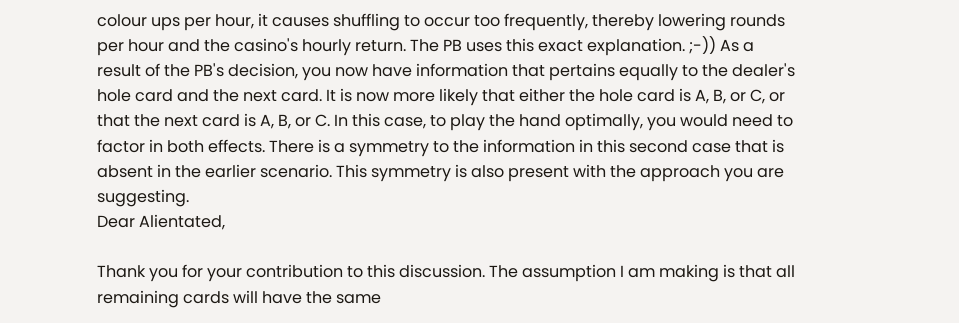colour ups per hour, it causes shuffling to occur too frequently, thereby lowering rounds per hour and the casino's hourly return. The PB uses this exact explanation. ;-)) As a result of the PB's decision, you now have information that pertains equally to the dealer's hole card and the next card. It is now more likely that either the hole card is A, B, or C, or that the next card is A, B, or C. In this case, to play the hand optimally, you would need to factor in both effects. There is a symmetry to the information in this second case that is absent in the earlier scenario. This symmetry is also present with the approach you are suggesting.
Dear Alientated,

Thank you for your contribution to this discussion. The assumption I am making is that all remaining cards will have the same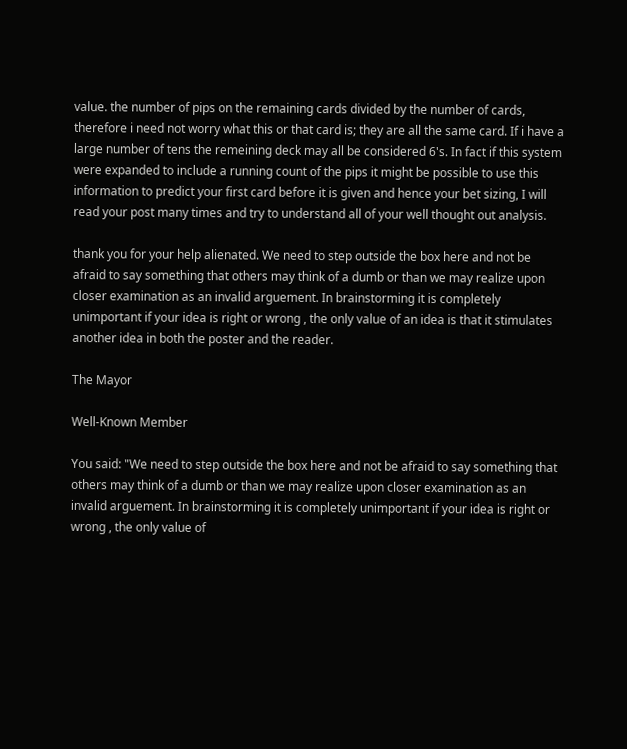value. the number of pips on the remaining cards divided by the number of cards, therefore i need not worry what this or that card is; they are all the same card. If i have a large number of tens the remeining deck may all be considered 6's. In fact if this system were expanded to include a running count of the pips it might be possible to use this information to predict your first card before it is given and hence your bet sizing, I will read your post many times and try to understand all of your well thought out analysis.

thank you for your help alienated. We need to step outside the box here and not be afraid to say something that others may think of a dumb or than we may realize upon closer examination as an invalid arguement. In brainstorming it is completely unimportant if your idea is right or wrong , the only value of an idea is that it stimulates another idea in both the poster and the reader.

The Mayor

Well-Known Member

You said: "We need to step outside the box here and not be afraid to say something that others may think of a dumb or than we may realize upon closer examination as an invalid arguement. In brainstorming it is completely unimportant if your idea is right or wrong , the only value of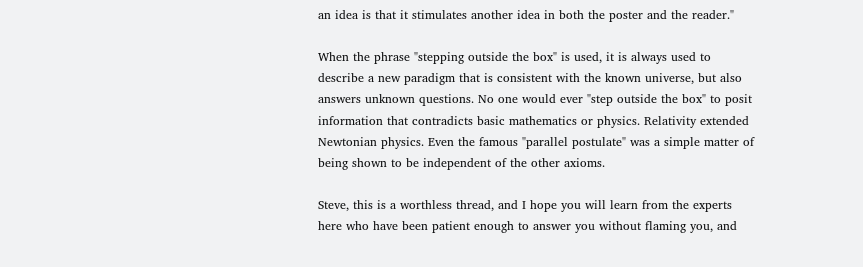an idea is that it stimulates another idea in both the poster and the reader."

When the phrase "stepping outside the box" is used, it is always used to describe a new paradigm that is consistent with the known universe, but also answers unknown questions. No one would ever "step outside the box" to posit information that contradicts basic mathematics or physics. Relativity extended Newtonian physics. Even the famous "parallel postulate" was a simple matter of being shown to be independent of the other axioms.

Steve, this is a worthless thread, and I hope you will learn from the experts here who have been patient enough to answer you without flaming you, and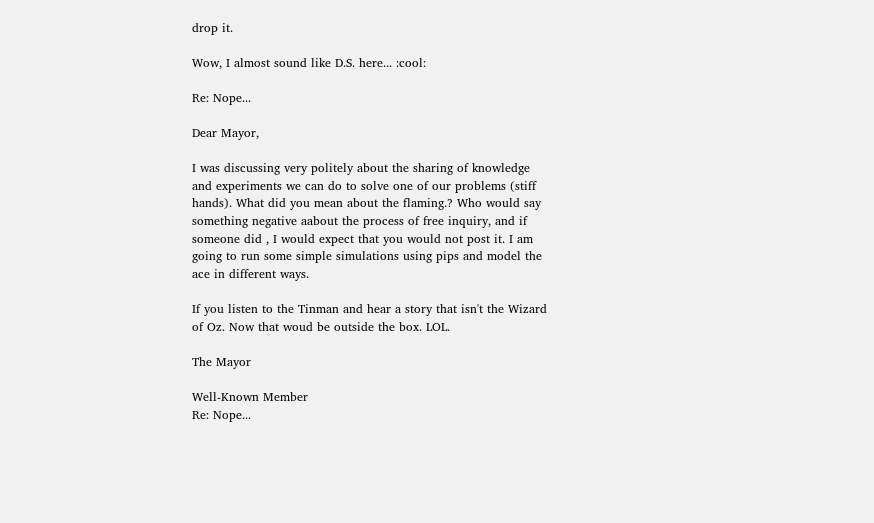drop it.

Wow, I almost sound like D.S. here... :cool:

Re: Nope...

Dear Mayor,

I was discussing very politely about the sharing of knowledge and experiments we can do to solve one of our problems (stiff hands). What did you mean about the flaming.? Who would say something negative aabout the process of free inquiry, and if someone did , I would expect that you would not post it. I am going to run some simple simulations using pips and model the ace in different ways.

If you listen to the Tinman and hear a story that isn't the Wizard of Oz. Now that woud be outside the box. LOL.

The Mayor

Well-Known Member
Re: Nope...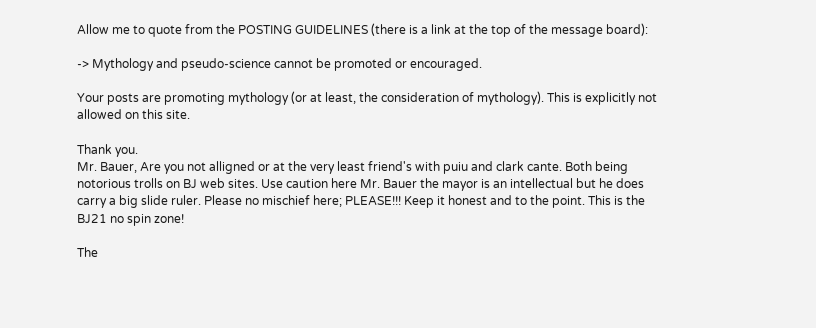Allow me to quote from the POSTING GUIDELINES (there is a link at the top of the message board):

-> Mythology and pseudo-science cannot be promoted or encouraged.

Your posts are promoting mythology (or at least, the consideration of mythology). This is explicitly not allowed on this site.

Thank you.
Mr. Bauer, Are you not alligned or at the very least friend's with puiu and clark cante. Both being notorious trolls on BJ web sites. Use caution here Mr. Bauer the mayor is an intellectual but he does carry a big slide ruler. Please no mischief here; PLEASE!!! Keep it honest and to the point. This is the BJ21 no spin zone!

The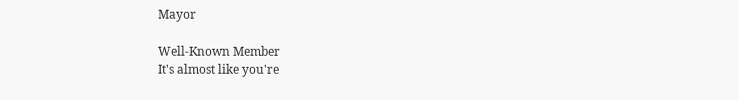Mayor

Well-Known Member
It's almost like you're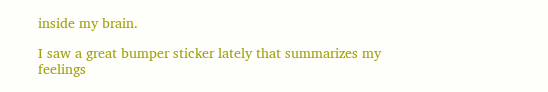inside my brain.

I saw a great bumper sticker lately that summarizes my feelings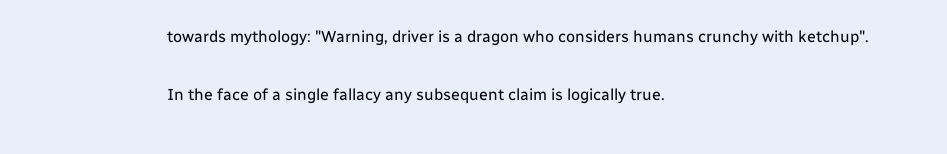towards mythology: "Warning, driver is a dragon who considers humans crunchy with ketchup".

In the face of a single fallacy any subsequent claim is logically true.